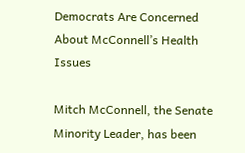Democrats Are Concerned About McConnell’s Health Issues

Mitch McConnell, the Senate Minority Leader, has been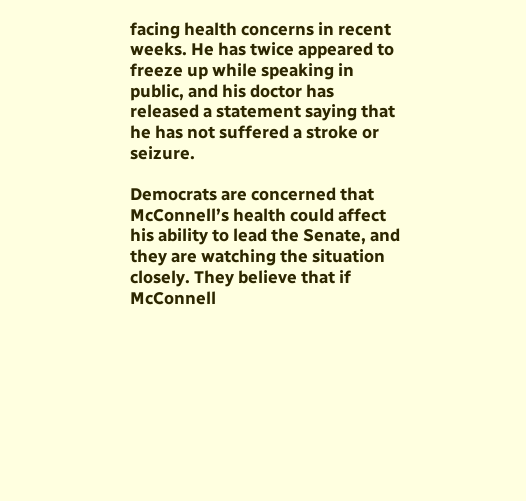facing health concerns in recent weeks. He has twice appeared to freeze up while speaking in public, and his doctor has released a statement saying that he has not suffered a stroke or seizure.

Democrats are concerned that McConnell’s health could affect his ability to lead the Senate, and they are watching the situation closely. They believe that if McConnell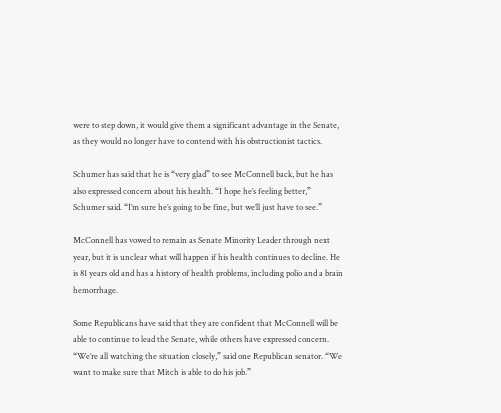were to step down, it would give them a significant advantage in the Senate, as they would no longer have to contend with his obstructionist tactics.

Schumer has said that he is “very glad” to see McConnell back, but he has also expressed concern about his health. “I hope he’s feeling better,” Schumer said. “I’m sure he’s going to be fine, but we’ll just have to see.”

McConnell has vowed to remain as Senate Minority Leader through next year, but it is unclear what will happen if his health continues to decline. He is 81 years old and has a history of health problems, including polio and a brain hemorrhage.

Some Republicans have said that they are confident that McConnell will be able to continue to lead the Senate, while others have expressed concern. “We’re all watching the situation closely,” said one Republican senator. “We want to make sure that Mitch is able to do his job.”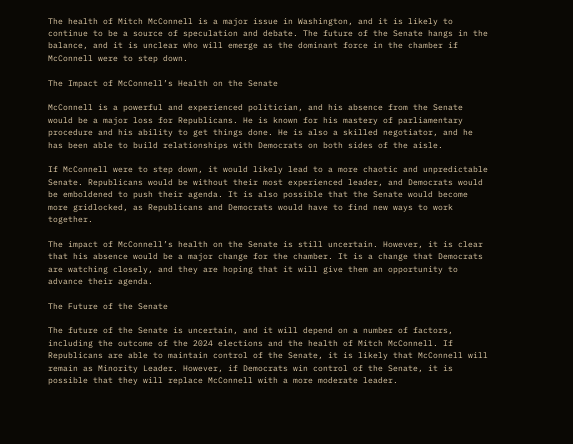The health of Mitch McConnell is a major issue in Washington, and it is likely to continue to be a source of speculation and debate. The future of the Senate hangs in the balance, and it is unclear who will emerge as the dominant force in the chamber if McConnell were to step down.

The Impact of McConnell’s Health on the Senate

McConnell is a powerful and experienced politician, and his absence from the Senate would be a major loss for Republicans. He is known for his mastery of parliamentary procedure and his ability to get things done. He is also a skilled negotiator, and he has been able to build relationships with Democrats on both sides of the aisle.

If McConnell were to step down, it would likely lead to a more chaotic and unpredictable Senate. Republicans would be without their most experienced leader, and Democrats would be emboldened to push their agenda. It is also possible that the Senate would become more gridlocked, as Republicans and Democrats would have to find new ways to work together.

The impact of McConnell’s health on the Senate is still uncertain. However, it is clear that his absence would be a major change for the chamber. It is a change that Democrats are watching closely, and they are hoping that it will give them an opportunity to advance their agenda.

The Future of the Senate

The future of the Senate is uncertain, and it will depend on a number of factors, including the outcome of the 2024 elections and the health of Mitch McConnell. If Republicans are able to maintain control of the Senate, it is likely that McConnell will remain as Minority Leader. However, if Democrats win control of the Senate, it is possible that they will replace McConnell with a more moderate leader.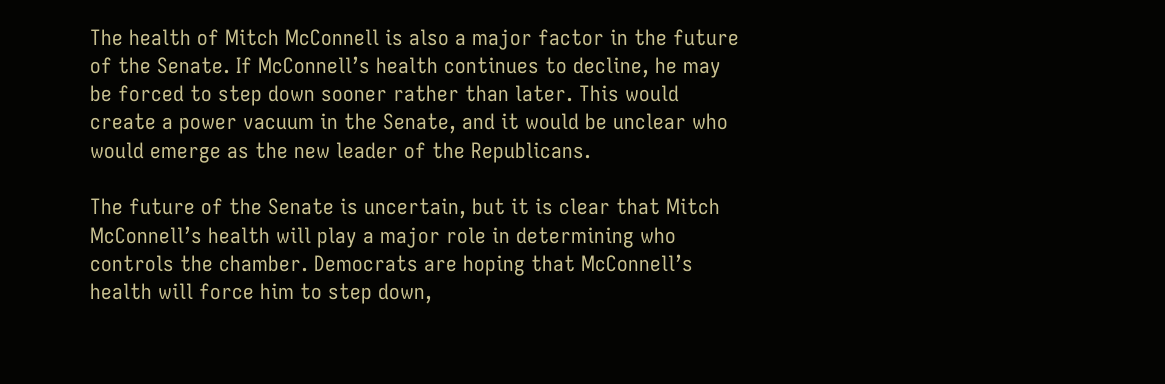The health of Mitch McConnell is also a major factor in the future of the Senate. If McConnell’s health continues to decline, he may be forced to step down sooner rather than later. This would create a power vacuum in the Senate, and it would be unclear who would emerge as the new leader of the Republicans.

The future of the Senate is uncertain, but it is clear that Mitch McConnell’s health will play a major role in determining who controls the chamber. Democrats are hoping that McConnell’s health will force him to step down,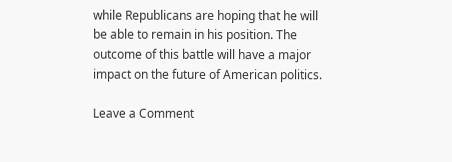while Republicans are hoping that he will be able to remain in his position. The outcome of this battle will have a major impact on the future of American politics.

Leave a Comment